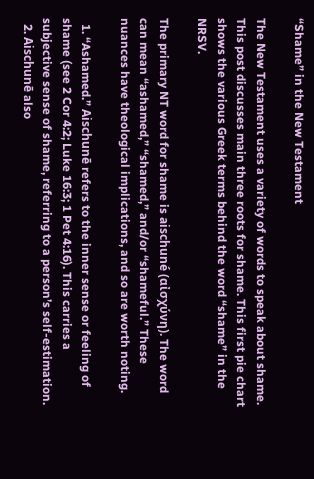“Shame” in the New Testament

The New Testament uses a variety of words to speak about shame. This post discusses main three roots for shame. This first pie chart shows the various Greek terms behind the word “shame” in the NRSV.

The primary NT word for shame is aischuné (αἰσχύνη). The word can mean “ashamed,” “shamed,” and/or “shameful.” These nuances have theological implications, and so are worth noting.

  1. “Ashamed.” Aischunē refers to the inner sense or feeling of shame (see 2 Cor 4:2; Luke 16:3; 1 Pet 4:16). This carries a subjective sense of shame, referring to a person’s self-estimation.
  2. Aischunē also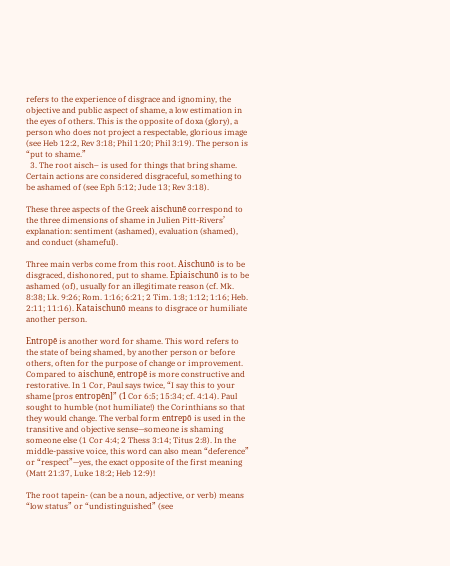refers to the experience of disgrace and ignominy, the objective and public aspect of shame, a low estimation in the eyes of others. This is the opposite of doxa (glory), a person who does not project a respectable, glorious image (see Heb 12:2, Rev 3:18; Phil 1:20; Phil 3:19). The person is “put to shame.”
  3. The root aisch– is used for things that bring shame. Certain actions are considered disgraceful, something to be ashamed of (see Eph 5:12; Jude 13; Rev 3:18).

These three aspects of the Greek aischunē correspond to the three dimensions of shame in Julien Pitt-Rivers’ explanation: sentiment (ashamed), evaluation (shamed), and conduct (shameful).

Three main verbs come from this root. Aischunō is to be disgraced, dishonored, put to shame. Epiaischunō is to be ashamed (of), usually for an illegitimate reason (cf. Mk. 8:38; Lk. 9:26; Rom. 1:16; 6:21; 2 Tim. 1:8; 1:12; 1:16; Heb. 2:11; 11:16). Kataischunō means to disgrace or humiliate another person.

Entropē is another word for shame. This word refers to the state of being shamed, by another person or before others, often for the purpose of change or improvement. Compared to aischunē, entropē is more constructive and restorative. In 1 Cor, Paul says twice, “I say this to your shame [pros entropēn]” (1 Cor 6:5; 15:34; cf. 4:14). Paul sought to humble (not humiliate!) the Corinthians so that they would change. The verbal form entrepō is used in the transitive and objective sense—someone is shaming someone else (1 Cor 4:4; 2 Thess 3:14; Titus 2:8). In the middle-passive voice, this word can also mean “deference” or “respect”—yes, the exact opposite of the first meaning (Matt 21:37, Luke 18:2; Heb 12:9)!

The root tapein- (can be a noun, adjective, or verb) means “low status” or “undistinguished” (see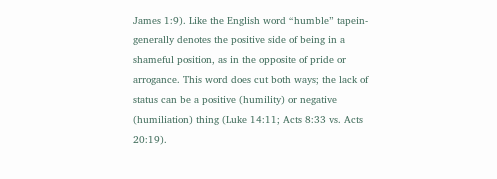James 1:9). Like the English word “humble” tapein- generally denotes the positive side of being in a shameful position, as in the opposite of pride or arrogance. This word does cut both ways; the lack of status can be a positive (humility) or negative (humiliation) thing (Luke 14:11; Acts 8:33 vs. Acts 20:19).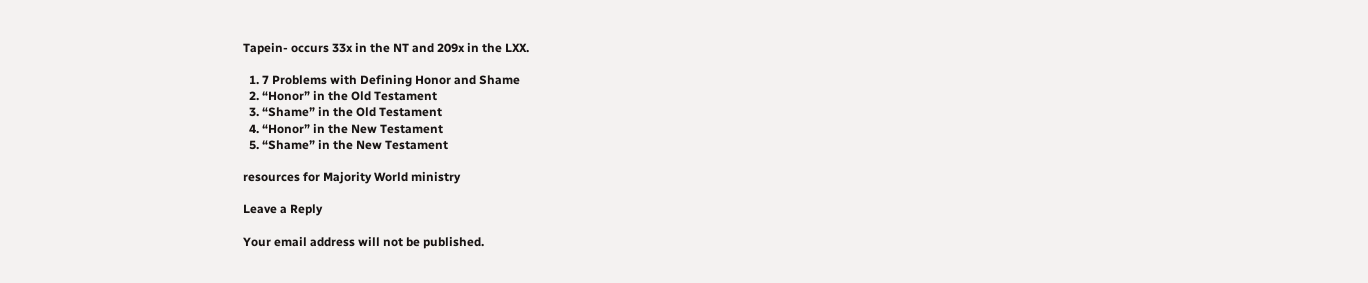Tapein- occurs 33x in the NT and 209x in the LXX.

  1. 7 Problems with Defining Honor and Shame
  2. “Honor” in the Old Testament
  3. “Shame” in the Old Testament
  4. “Honor” in the New Testament
  5. “Shame” in the New Testament

resources for Majority World ministry

Leave a Reply

Your email address will not be published.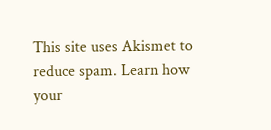This site uses Akismet to reduce spam. Learn how your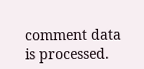comment data is processed.